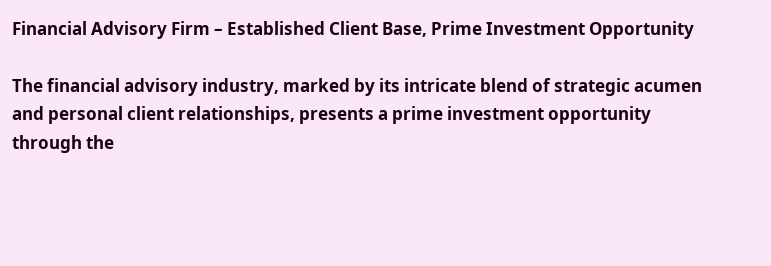Financial Advisory Firm – Established Client Base, Prime Investment Opportunity

The financial advisory industry, marked by its intricate blend of strategic acumen and personal client relationships, presents a prime investment opportunity through the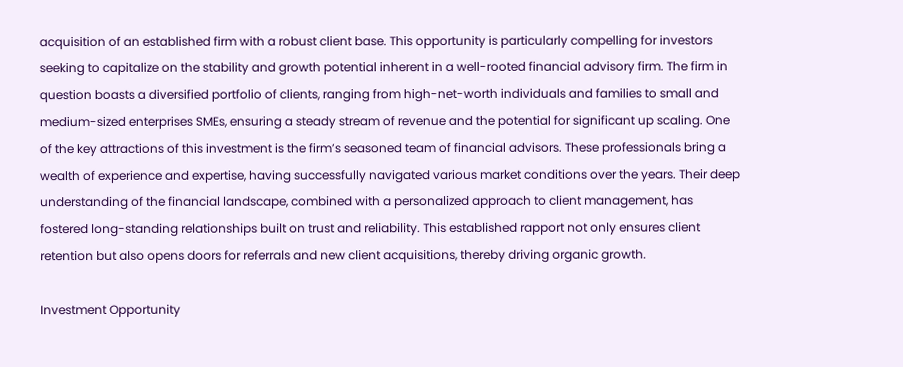acquisition of an established firm with a robust client base. This opportunity is particularly compelling for investors seeking to capitalize on the stability and growth potential inherent in a well-rooted financial advisory firm. The firm in question boasts a diversified portfolio of clients, ranging from high-net-worth individuals and families to small and medium-sized enterprises SMEs, ensuring a steady stream of revenue and the potential for significant up scaling. One of the key attractions of this investment is the firm’s seasoned team of financial advisors. These professionals bring a wealth of experience and expertise, having successfully navigated various market conditions over the years. Their deep understanding of the financial landscape, combined with a personalized approach to client management, has fostered long-standing relationships built on trust and reliability. This established rapport not only ensures client retention but also opens doors for referrals and new client acquisitions, thereby driving organic growth.

Investment Opportunity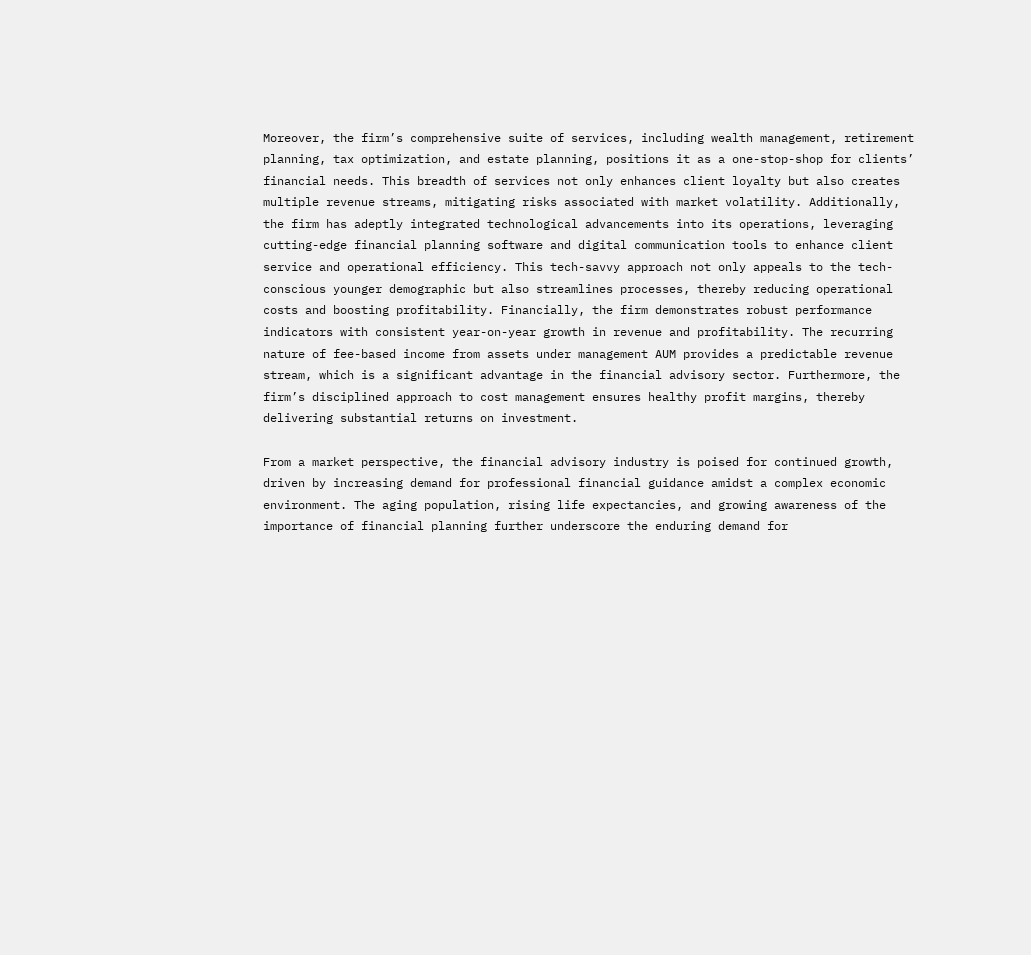Moreover, the firm’s comprehensive suite of services, including wealth management, retirement planning, tax optimization, and estate planning, positions it as a one-stop-shop for clients’ financial needs. This breadth of services not only enhances client loyalty but also creates multiple revenue streams, mitigating risks associated with market volatility. Additionally, the firm has adeptly integrated technological advancements into its operations, leveraging cutting-edge financial planning software and digital communication tools to enhance client service and operational efficiency. This tech-savvy approach not only appeals to the tech-conscious younger demographic but also streamlines processes, thereby reducing operational costs and boosting profitability. Financially, the firm demonstrates robust performance indicators with consistent year-on-year growth in revenue and profitability. The recurring nature of fee-based income from assets under management AUM provides a predictable revenue stream, which is a significant advantage in the financial advisory sector. Furthermore, the firm’s disciplined approach to cost management ensures healthy profit margins, thereby delivering substantial returns on investment.

From a market perspective, the financial advisory industry is poised for continued growth, driven by increasing demand for professional financial guidance amidst a complex economic environment. The aging population, rising life expectancies, and growing awareness of the importance of financial planning further underscore the enduring demand for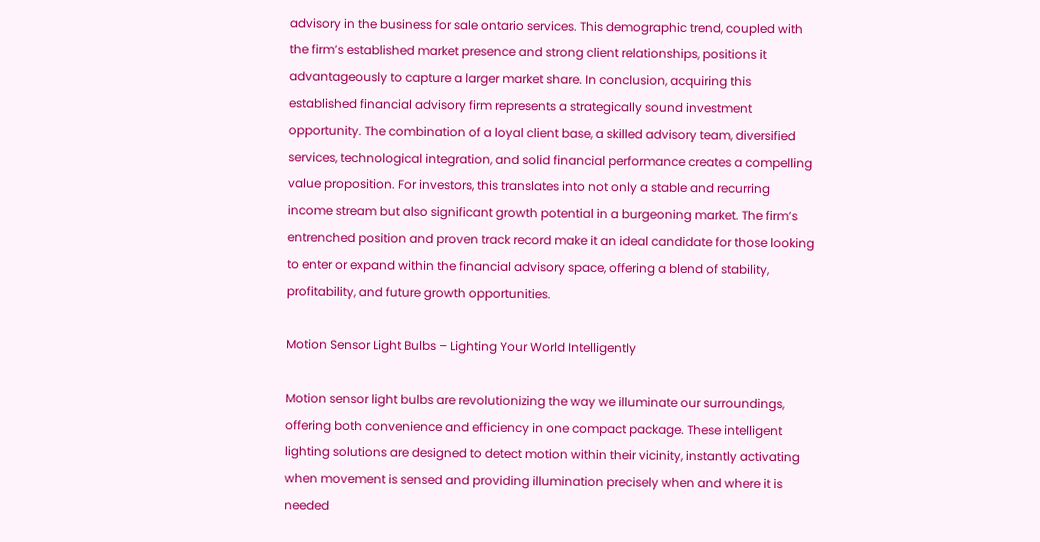advisory in the business for sale ontario services. This demographic trend, coupled with the firm’s established market presence and strong client relationships, positions it advantageously to capture a larger market share. In conclusion, acquiring this established financial advisory firm represents a strategically sound investment opportunity. The combination of a loyal client base, a skilled advisory team, diversified services, technological integration, and solid financial performance creates a compelling value proposition. For investors, this translates into not only a stable and recurring income stream but also significant growth potential in a burgeoning market. The firm’s entrenched position and proven track record make it an ideal candidate for those looking to enter or expand within the financial advisory space, offering a blend of stability, profitability, and future growth opportunities.

Motion Sensor Light Bulbs – Lighting Your World Intelligently

Motion sensor light bulbs are revolutionizing the way we illuminate our surroundings, offering both convenience and efficiency in one compact package. These intelligent lighting solutions are designed to detect motion within their vicinity, instantly activating when movement is sensed and providing illumination precisely when and where it is needed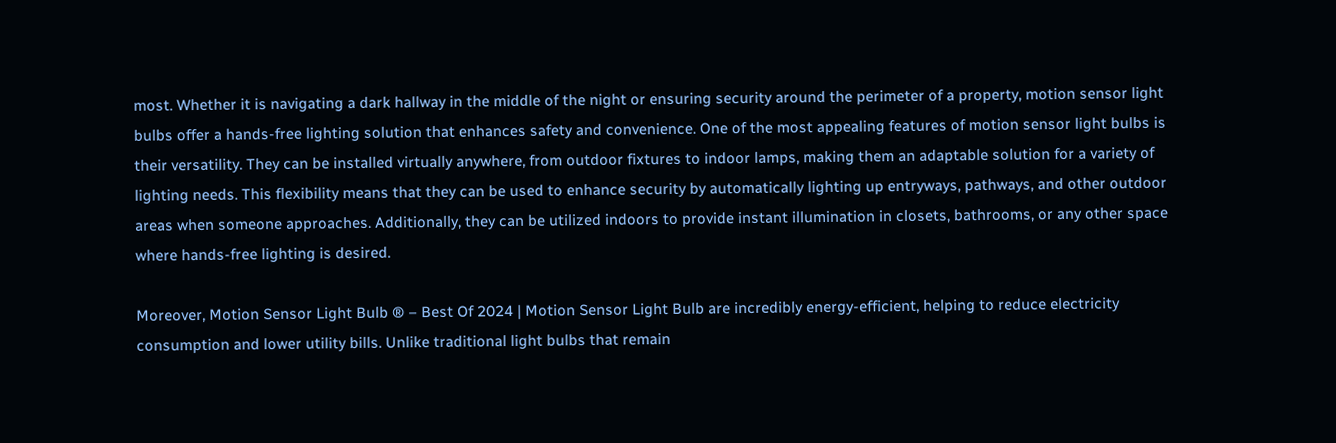most. Whether it is navigating a dark hallway in the middle of the night or ensuring security around the perimeter of a property, motion sensor light bulbs offer a hands-free lighting solution that enhances safety and convenience. One of the most appealing features of motion sensor light bulbs is their versatility. They can be installed virtually anywhere, from outdoor fixtures to indoor lamps, making them an adaptable solution for a variety of lighting needs. This flexibility means that they can be used to enhance security by automatically lighting up entryways, pathways, and other outdoor areas when someone approaches. Additionally, they can be utilized indoors to provide instant illumination in closets, bathrooms, or any other space where hands-free lighting is desired.

Moreover, Motion Sensor Light Bulb ® – Best Of 2024 | Motion Sensor Light Bulb are incredibly energy-efficient, helping to reduce electricity consumption and lower utility bills. Unlike traditional light bulbs that remain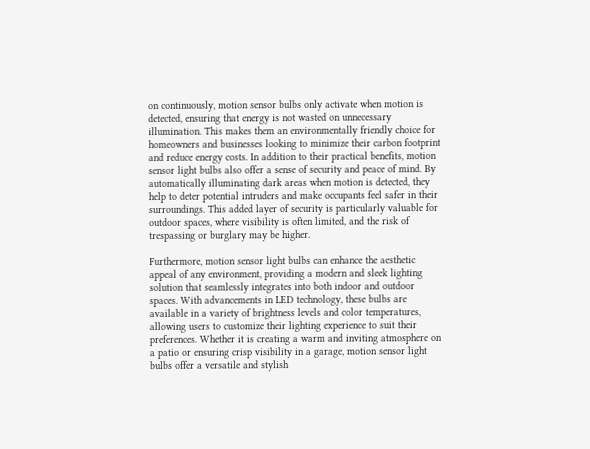on continuously, motion sensor bulbs only activate when motion is detected, ensuring that energy is not wasted on unnecessary illumination. This makes them an environmentally friendly choice for homeowners and businesses looking to minimize their carbon footprint and reduce energy costs. In addition to their practical benefits, motion sensor light bulbs also offer a sense of security and peace of mind. By automatically illuminating dark areas when motion is detected, they help to deter potential intruders and make occupants feel safer in their surroundings. This added layer of security is particularly valuable for outdoor spaces, where visibility is often limited, and the risk of trespassing or burglary may be higher.

Furthermore, motion sensor light bulbs can enhance the aesthetic appeal of any environment, providing a modern and sleek lighting solution that seamlessly integrates into both indoor and outdoor spaces. With advancements in LED technology, these bulbs are available in a variety of brightness levels and color temperatures, allowing users to customize their lighting experience to suit their preferences. Whether it is creating a warm and inviting atmosphere on a patio or ensuring crisp visibility in a garage, motion sensor light bulbs offer a versatile and stylish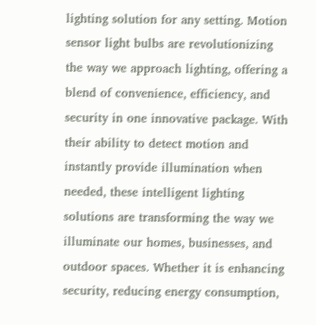lighting solution for any setting. Motion sensor light bulbs are revolutionizing the way we approach lighting, offering a blend of convenience, efficiency, and security in one innovative package. With their ability to detect motion and instantly provide illumination when needed, these intelligent lighting solutions are transforming the way we illuminate our homes, businesses, and outdoor spaces. Whether it is enhancing security, reducing energy consumption,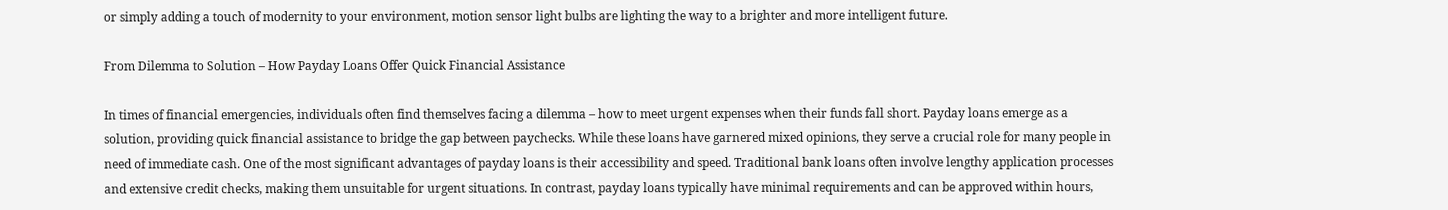or simply adding a touch of modernity to your environment, motion sensor light bulbs are lighting the way to a brighter and more intelligent future.

From Dilemma to Solution – How Payday Loans Offer Quick Financial Assistance

In times of financial emergencies, individuals often find themselves facing a dilemma – how to meet urgent expenses when their funds fall short. Payday loans emerge as a solution, providing quick financial assistance to bridge the gap between paychecks. While these loans have garnered mixed opinions, they serve a crucial role for many people in need of immediate cash. One of the most significant advantages of payday loans is their accessibility and speed. Traditional bank loans often involve lengthy application processes and extensive credit checks, making them unsuitable for urgent situations. In contrast, payday loans typically have minimal requirements and can be approved within hours,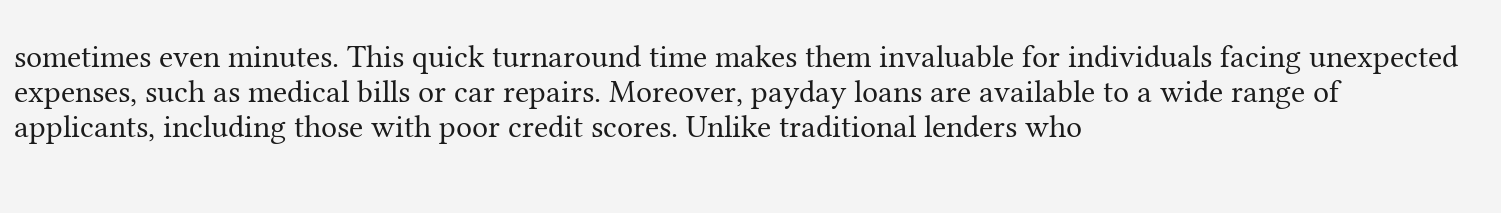sometimes even minutes. This quick turnaround time makes them invaluable for individuals facing unexpected expenses, such as medical bills or car repairs. Moreover, payday loans are available to a wide range of applicants, including those with poor credit scores. Unlike traditional lenders who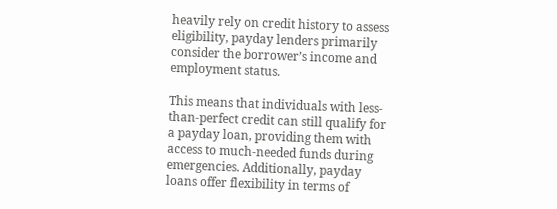heavily rely on credit history to assess eligibility, payday lenders primarily consider the borrower’s income and employment status.

This means that individuals with less-than-perfect credit can still qualify for a payday loan, providing them with access to much-needed funds during emergencies. Additionally, payday loans offer flexibility in terms of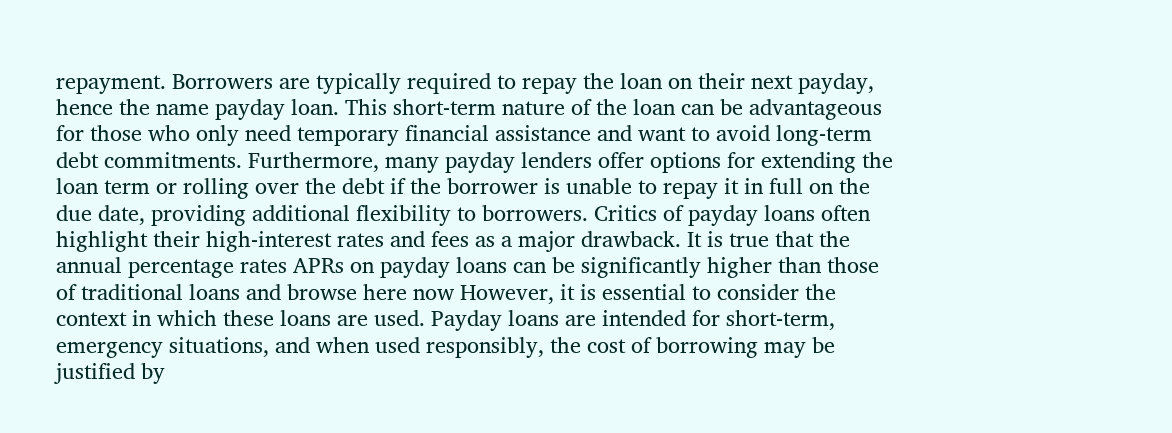repayment. Borrowers are typically required to repay the loan on their next payday, hence the name payday loan. This short-term nature of the loan can be advantageous for those who only need temporary financial assistance and want to avoid long-term debt commitments. Furthermore, many payday lenders offer options for extending the loan term or rolling over the debt if the borrower is unable to repay it in full on the due date, providing additional flexibility to borrowers. Critics of payday loans often highlight their high-interest rates and fees as a major drawback. It is true that the annual percentage rates APRs on payday loans can be significantly higher than those of traditional loans and browse here now However, it is essential to consider the context in which these loans are used. Payday loans are intended for short-term, emergency situations, and when used responsibly, the cost of borrowing may be justified by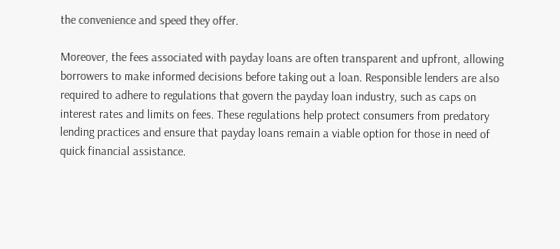the convenience and speed they offer.

Moreover, the fees associated with payday loans are often transparent and upfront, allowing borrowers to make informed decisions before taking out a loan. Responsible lenders are also required to adhere to regulations that govern the payday loan industry, such as caps on interest rates and limits on fees. These regulations help protect consumers from predatory lending practices and ensure that payday loans remain a viable option for those in need of quick financial assistance.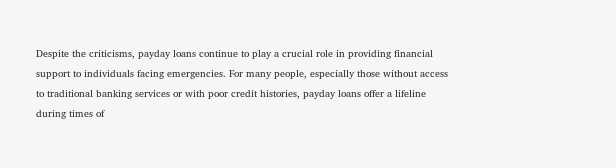Despite the criticisms, payday loans continue to play a crucial role in providing financial support to individuals facing emergencies. For many people, especially those without access to traditional banking services or with poor credit histories, payday loans offer a lifeline during times of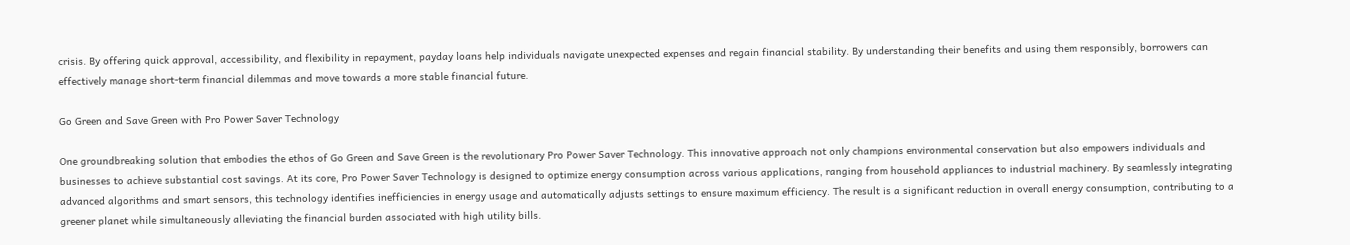crisis. By offering quick approval, accessibility, and flexibility in repayment, payday loans help individuals navigate unexpected expenses and regain financial stability. By understanding their benefits and using them responsibly, borrowers can effectively manage short-term financial dilemmas and move towards a more stable financial future.

Go Green and Save Green with Pro Power Saver Technology

One groundbreaking solution that embodies the ethos of Go Green and Save Green is the revolutionary Pro Power Saver Technology. This innovative approach not only champions environmental conservation but also empowers individuals and businesses to achieve substantial cost savings. At its core, Pro Power Saver Technology is designed to optimize energy consumption across various applications, ranging from household appliances to industrial machinery. By seamlessly integrating advanced algorithms and smart sensors, this technology identifies inefficiencies in energy usage and automatically adjusts settings to ensure maximum efficiency. The result is a significant reduction in overall energy consumption, contributing to a greener planet while simultaneously alleviating the financial burden associated with high utility bills.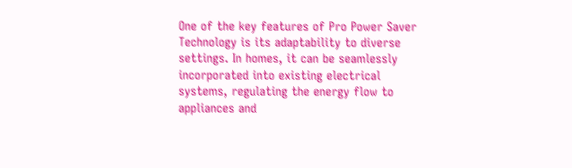One of the key features of Pro Power Saver Technology is its adaptability to diverse settings. In homes, it can be seamlessly incorporated into existing electrical systems, regulating the energy flow to appliances and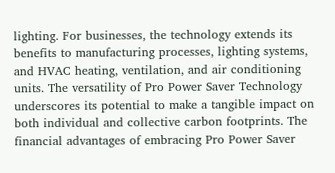lighting. For businesses, the technology extends its benefits to manufacturing processes, lighting systems, and HVAC heating, ventilation, and air conditioning units. The versatility of Pro Power Saver Technology underscores its potential to make a tangible impact on both individual and collective carbon footprints. The financial advantages of embracing Pro Power Saver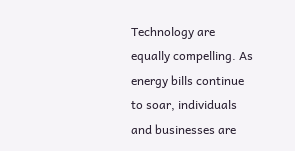Technology are equally compelling. As energy bills continue to soar, individuals and businesses are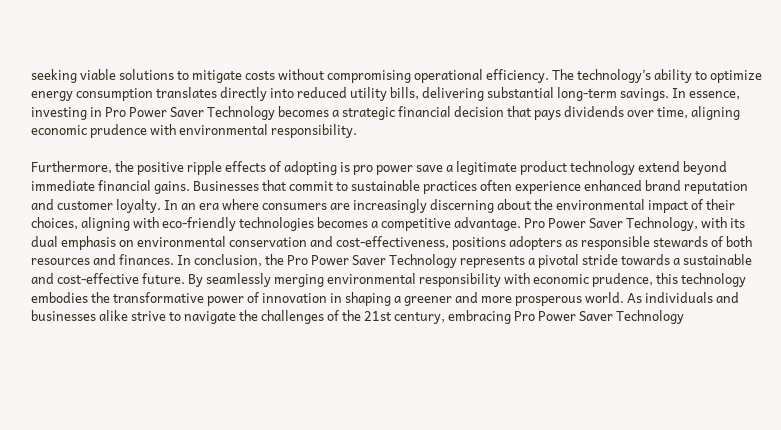seeking viable solutions to mitigate costs without compromising operational efficiency. The technology’s ability to optimize energy consumption translates directly into reduced utility bills, delivering substantial long-term savings. In essence, investing in Pro Power Saver Technology becomes a strategic financial decision that pays dividends over time, aligning economic prudence with environmental responsibility.

Furthermore, the positive ripple effects of adopting is pro power save a legitimate product technology extend beyond immediate financial gains. Businesses that commit to sustainable practices often experience enhanced brand reputation and customer loyalty. In an era where consumers are increasingly discerning about the environmental impact of their choices, aligning with eco-friendly technologies becomes a competitive advantage. Pro Power Saver Technology, with its dual emphasis on environmental conservation and cost-effectiveness, positions adopters as responsible stewards of both resources and finances. In conclusion, the Pro Power Saver Technology represents a pivotal stride towards a sustainable and cost-effective future. By seamlessly merging environmental responsibility with economic prudence, this technology embodies the transformative power of innovation in shaping a greener and more prosperous world. As individuals and businesses alike strive to navigate the challenges of the 21st century, embracing Pro Power Saver Technology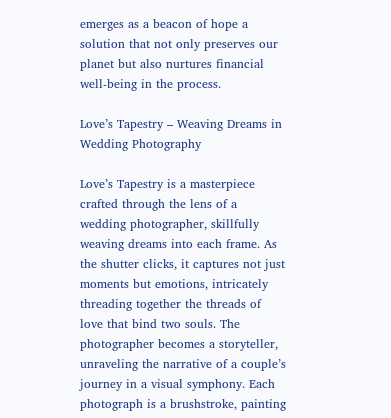emerges as a beacon of hope a solution that not only preserves our planet but also nurtures financial well-being in the process.

Love’s Tapestry – Weaving Dreams in Wedding Photography

Love’s Tapestry is a masterpiece crafted through the lens of a wedding photographer, skillfully weaving dreams into each frame. As the shutter clicks, it captures not just moments but emotions, intricately threading together the threads of love that bind two souls. The photographer becomes a storyteller, unraveling the narrative of a couple’s journey in a visual symphony. Each photograph is a brushstroke, painting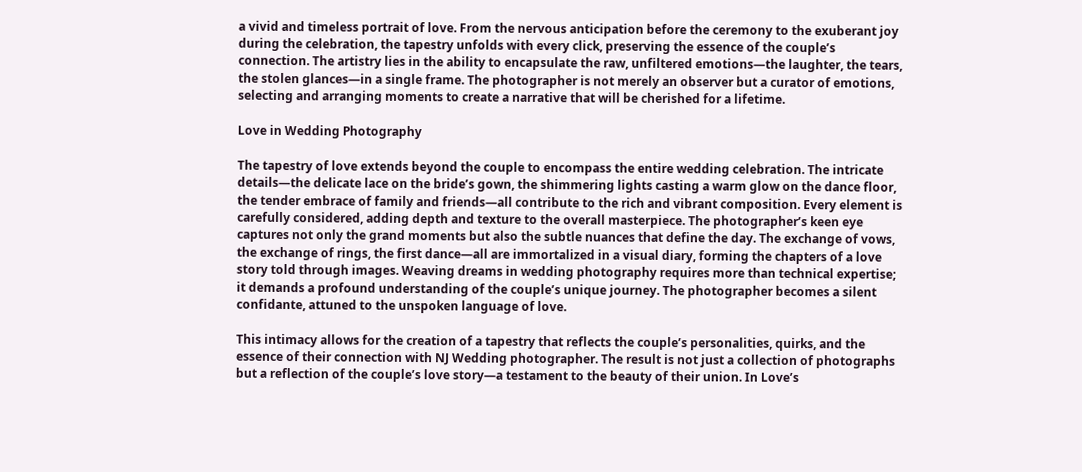a vivid and timeless portrait of love. From the nervous anticipation before the ceremony to the exuberant joy during the celebration, the tapestry unfolds with every click, preserving the essence of the couple’s connection. The artistry lies in the ability to encapsulate the raw, unfiltered emotions—the laughter, the tears, the stolen glances—in a single frame. The photographer is not merely an observer but a curator of emotions, selecting and arranging moments to create a narrative that will be cherished for a lifetime.

Love in Wedding Photography

The tapestry of love extends beyond the couple to encompass the entire wedding celebration. The intricate details—the delicate lace on the bride’s gown, the shimmering lights casting a warm glow on the dance floor, the tender embrace of family and friends—all contribute to the rich and vibrant composition. Every element is carefully considered, adding depth and texture to the overall masterpiece. The photographer’s keen eye captures not only the grand moments but also the subtle nuances that define the day. The exchange of vows, the exchange of rings, the first dance—all are immortalized in a visual diary, forming the chapters of a love story told through images. Weaving dreams in wedding photography requires more than technical expertise; it demands a profound understanding of the couple’s unique journey. The photographer becomes a silent confidante, attuned to the unspoken language of love.

This intimacy allows for the creation of a tapestry that reflects the couple’s personalities, quirks, and the essence of their connection with NJ Wedding photographer. The result is not just a collection of photographs but a reflection of the couple’s love story—a testament to the beauty of their union. In Love’s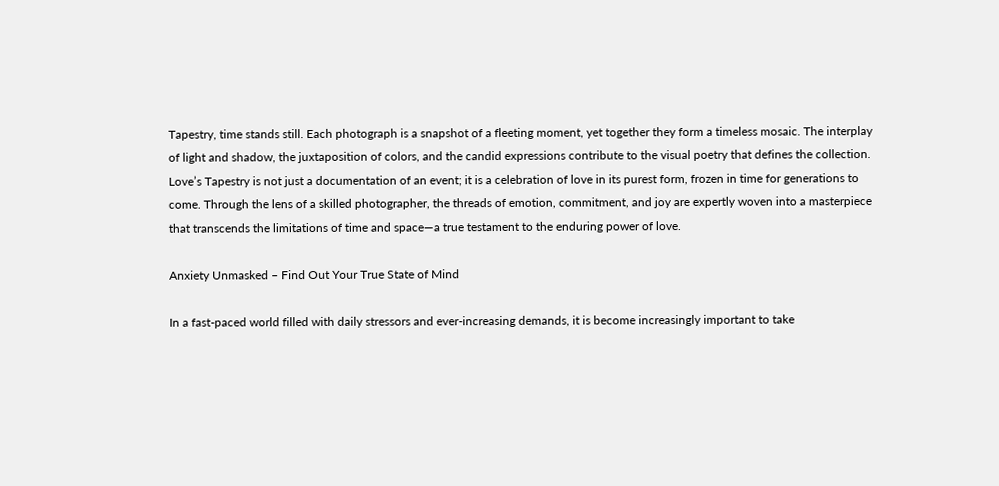Tapestry, time stands still. Each photograph is a snapshot of a fleeting moment, yet together they form a timeless mosaic. The interplay of light and shadow, the juxtaposition of colors, and the candid expressions contribute to the visual poetry that defines the collection. Love’s Tapestry is not just a documentation of an event; it is a celebration of love in its purest form, frozen in time for generations to come. Through the lens of a skilled photographer, the threads of emotion, commitment, and joy are expertly woven into a masterpiece that transcends the limitations of time and space—a true testament to the enduring power of love.

Anxiety Unmasked – Find Out Your True State of Mind

In a fast-paced world filled with daily stressors and ever-increasing demands, it is become increasingly important to take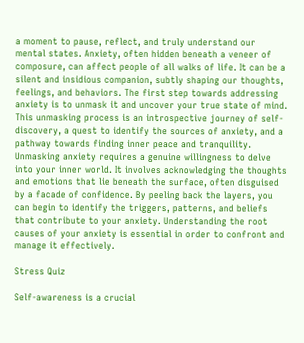a moment to pause, reflect, and truly understand our mental states. Anxiety, often hidden beneath a veneer of composure, can affect people of all walks of life. It can be a silent and insidious companion, subtly shaping our thoughts, feelings, and behaviors. The first step towards addressing anxiety is to unmask it and uncover your true state of mind. This unmasking process is an introspective journey of self-discovery, a quest to identify the sources of anxiety, and a pathway towards finding inner peace and tranquility.  Unmasking anxiety requires a genuine willingness to delve into your inner world. It involves acknowledging the thoughts and emotions that lie beneath the surface, often disguised by a facade of confidence. By peeling back the layers, you can begin to identify the triggers, patterns, and beliefs that contribute to your anxiety. Understanding the root causes of your anxiety is essential in order to confront and manage it effectively.

Stress Quiz

Self-awareness is a crucial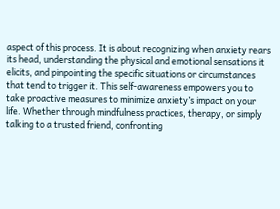aspect of this process. It is about recognizing when anxiety rears its head, understanding the physical and emotional sensations it elicits, and pinpointing the specific situations or circumstances that tend to trigger it. This self-awareness empowers you to take proactive measures to minimize anxiety’s impact on your life. Whether through mindfulness practices, therapy, or simply talking to a trusted friend, confronting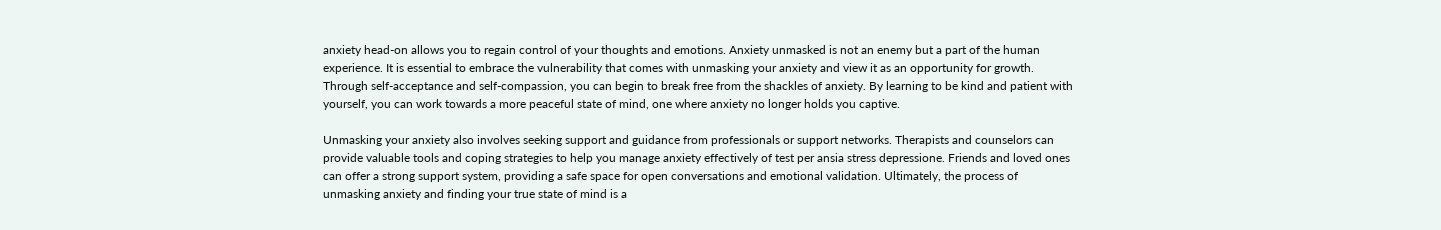anxiety head-on allows you to regain control of your thoughts and emotions. Anxiety unmasked is not an enemy but a part of the human experience. It is essential to embrace the vulnerability that comes with unmasking your anxiety and view it as an opportunity for growth. Through self-acceptance and self-compassion, you can begin to break free from the shackles of anxiety. By learning to be kind and patient with yourself, you can work towards a more peaceful state of mind, one where anxiety no longer holds you captive.

Unmasking your anxiety also involves seeking support and guidance from professionals or support networks. Therapists and counselors can provide valuable tools and coping strategies to help you manage anxiety effectively of test per ansia stress depressione. Friends and loved ones can offer a strong support system, providing a safe space for open conversations and emotional validation. Ultimately, the process of unmasking anxiety and finding your true state of mind is a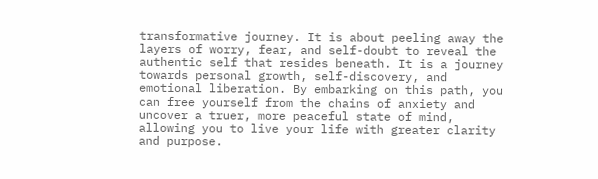transformative journey. It is about peeling away the layers of worry, fear, and self-doubt to reveal the authentic self that resides beneath. It is a journey towards personal growth, self-discovery, and emotional liberation. By embarking on this path, you can free yourself from the chains of anxiety and uncover a truer, more peaceful state of mind, allowing you to live your life with greater clarity and purpose.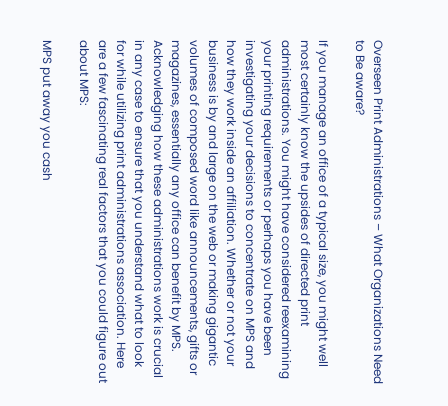Overseen Print Administrations – What Organizations Need to Be aware?

If you manage an office of a typical size, you might well most certainly know the upsides of directed print administrations. You might have considered reexamining your printing requirements or perhaps you have been investigating your decisions to concentrate on MPS and how they work inside an affiliation. Whether or not your business is by and large on the web or making gigantic volumes of composed word like announcements, gifts or magazines, essentially any office can benefit by MPS. Acknowledging how these administrations work is crucial in any case to ensure that you understand what to look for while utilizing print administrations association. Here are a few fascinating real factors that you could figure out about MPS:

MPS put away you cash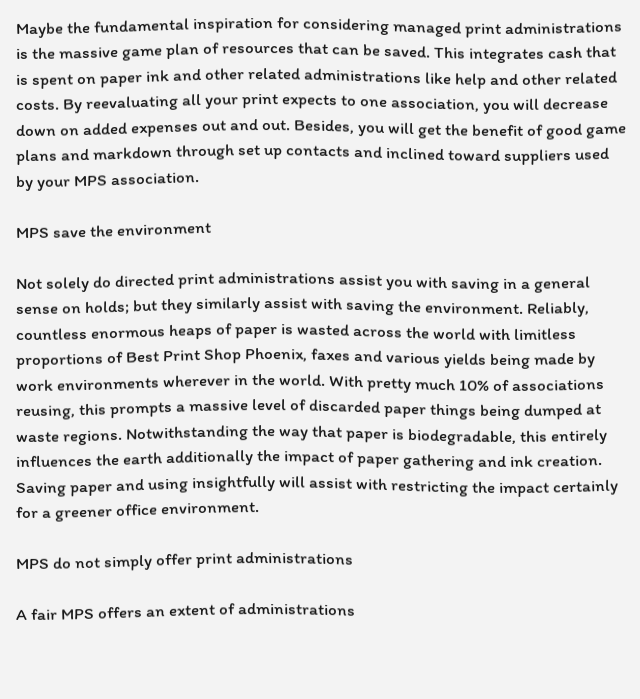Maybe the fundamental inspiration for considering managed print administrations is the massive game plan of resources that can be saved. This integrates cash that is spent on paper ink and other related administrations like help and other related costs. By reevaluating all your print expects to one association, you will decrease down on added expenses out and out. Besides, you will get the benefit of good game plans and markdown through set up contacts and inclined toward suppliers used by your MPS association.

MPS save the environment

Not solely do directed print administrations assist you with saving in a general sense on holds; but they similarly assist with saving the environment. Reliably, countless enormous heaps of paper is wasted across the world with limitless proportions of Best Print Shop Phoenix, faxes and various yields being made by work environments wherever in the world. With pretty much 10% of associations reusing, this prompts a massive level of discarded paper things being dumped at waste regions. Notwithstanding the way that paper is biodegradable, this entirely influences the earth additionally the impact of paper gathering and ink creation. Saving paper and using insightfully will assist with restricting the impact certainly for a greener office environment.

MPS do not simply offer print administrations

A fair MPS offers an extent of administrations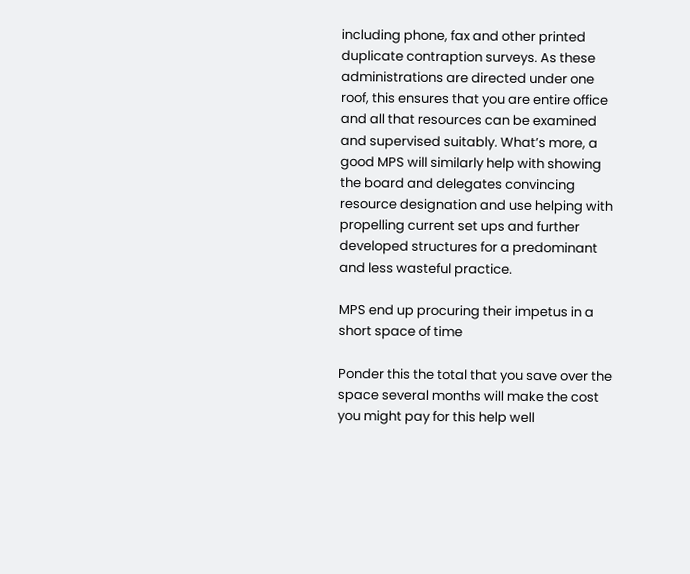including phone, fax and other printed duplicate contraption surveys. As these administrations are directed under one roof, this ensures that you are entire office and all that resources can be examined and supervised suitably. What’s more, a good MPS will similarly help with showing the board and delegates convincing resource designation and use helping with propelling current set ups and further developed structures for a predominant and less wasteful practice.

MPS end up procuring their impetus in a short space of time

Ponder this the total that you save over the space several months will make the cost you might pay for this help well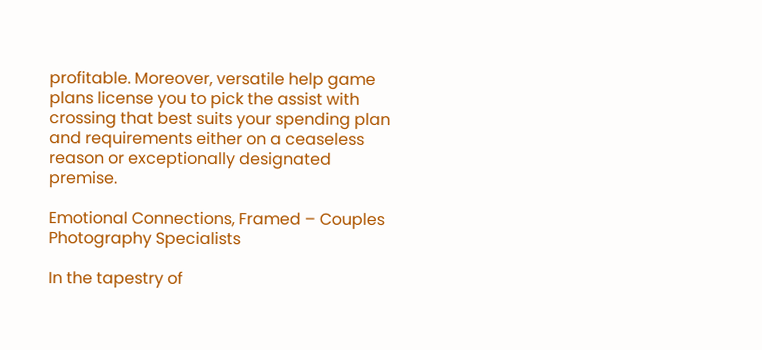profitable. Moreover, versatile help game plans license you to pick the assist with crossing that best suits your spending plan and requirements either on a ceaseless reason or exceptionally designated premise.

Emotional Connections, Framed – Couples Photography Specialists

In the tapestry of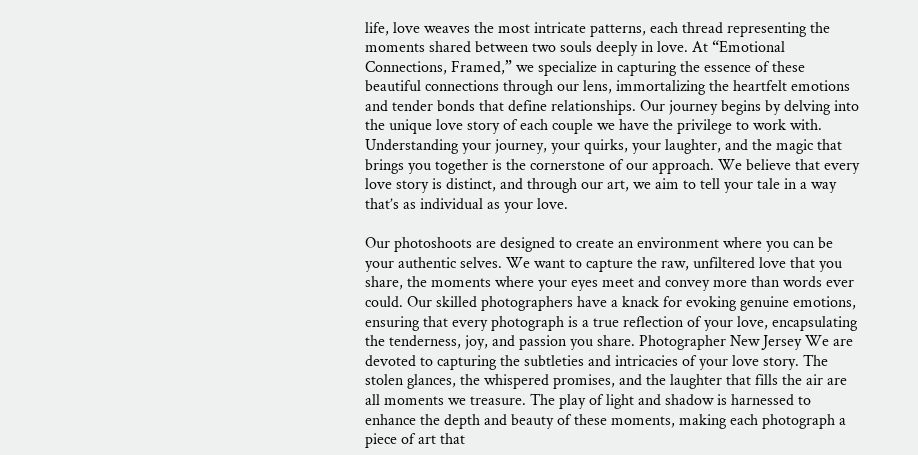life, love weaves the most intricate patterns, each thread representing the moments shared between two souls deeply in love. At “Emotional Connections, Framed,” we specialize in capturing the essence of these beautiful connections through our lens, immortalizing the heartfelt emotions and tender bonds that define relationships. Our journey begins by delving into the unique love story of each couple we have the privilege to work with. Understanding your journey, your quirks, your laughter, and the magic that brings you together is the cornerstone of our approach. We believe that every love story is distinct, and through our art, we aim to tell your tale in a way that’s as individual as your love.

Our photoshoots are designed to create an environment where you can be your authentic selves. We want to capture the raw, unfiltered love that you share, the moments where your eyes meet and convey more than words ever could. Our skilled photographers have a knack for evoking genuine emotions, ensuring that every photograph is a true reflection of your love, encapsulating the tenderness, joy, and passion you share. Photographer New Jersey We are devoted to capturing the subtleties and intricacies of your love story. The stolen glances, the whispered promises, and the laughter that fills the air are all moments we treasure. The play of light and shadow is harnessed to enhance the depth and beauty of these moments, making each photograph a piece of art that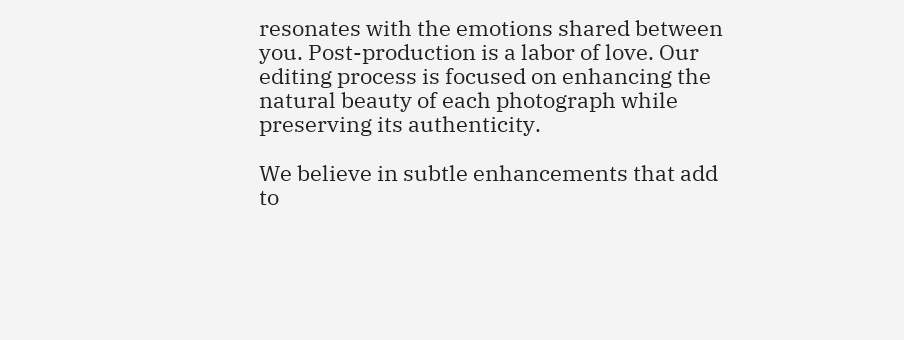resonates with the emotions shared between you. Post-production is a labor of love. Our editing process is focused on enhancing the natural beauty of each photograph while preserving its authenticity.

We believe in subtle enhancements that add to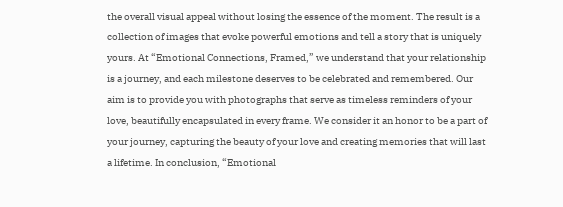the overall visual appeal without losing the essence of the moment. The result is a collection of images that evoke powerful emotions and tell a story that is uniquely yours. At “Emotional Connections, Framed,” we understand that your relationship is a journey, and each milestone deserves to be celebrated and remembered. Our aim is to provide you with photographs that serve as timeless reminders of your love, beautifully encapsulated in every frame. We consider it an honor to be a part of your journey, capturing the beauty of your love and creating memories that will last a lifetime. In conclusion, “Emotional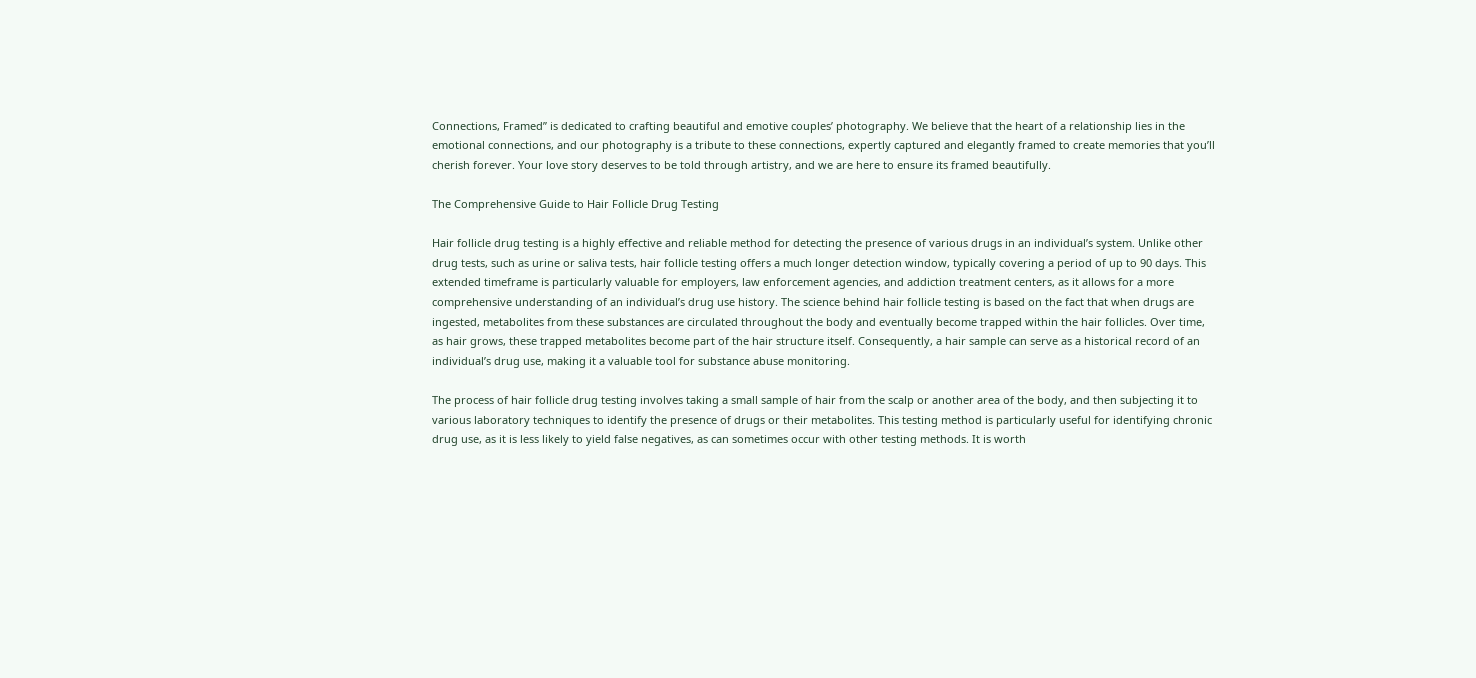Connections, Framed” is dedicated to crafting beautiful and emotive couples’ photography. We believe that the heart of a relationship lies in the emotional connections, and our photography is a tribute to these connections, expertly captured and elegantly framed to create memories that you’ll cherish forever. Your love story deserves to be told through artistry, and we are here to ensure its framed beautifully.

The Comprehensive Guide to Hair Follicle Drug Testing

Hair follicle drug testing is a highly effective and reliable method for detecting the presence of various drugs in an individual’s system. Unlike other drug tests, such as urine or saliva tests, hair follicle testing offers a much longer detection window, typically covering a period of up to 90 days. This extended timeframe is particularly valuable for employers, law enforcement agencies, and addiction treatment centers, as it allows for a more comprehensive understanding of an individual’s drug use history. The science behind hair follicle testing is based on the fact that when drugs are ingested, metabolites from these substances are circulated throughout the body and eventually become trapped within the hair follicles. Over time, as hair grows, these trapped metabolites become part of the hair structure itself. Consequently, a hair sample can serve as a historical record of an individual’s drug use, making it a valuable tool for substance abuse monitoring.

The process of hair follicle drug testing involves taking a small sample of hair from the scalp or another area of the body, and then subjecting it to various laboratory techniques to identify the presence of drugs or their metabolites. This testing method is particularly useful for identifying chronic drug use, as it is less likely to yield false negatives, as can sometimes occur with other testing methods. It is worth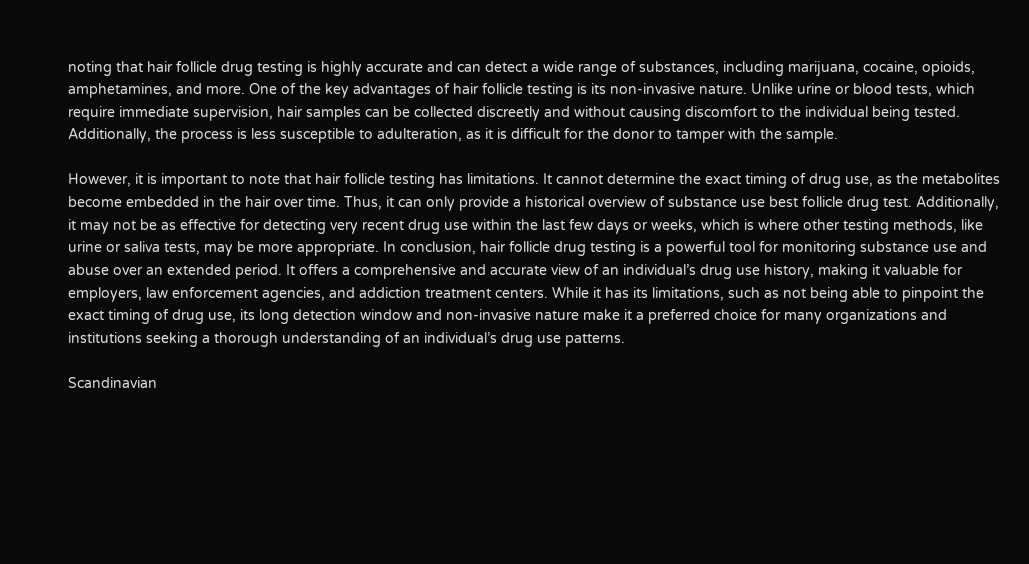noting that hair follicle drug testing is highly accurate and can detect a wide range of substances, including marijuana, cocaine, opioids, amphetamines, and more. One of the key advantages of hair follicle testing is its non-invasive nature. Unlike urine or blood tests, which require immediate supervision, hair samples can be collected discreetly and without causing discomfort to the individual being tested. Additionally, the process is less susceptible to adulteration, as it is difficult for the donor to tamper with the sample.

However, it is important to note that hair follicle testing has limitations. It cannot determine the exact timing of drug use, as the metabolites become embedded in the hair over time. Thus, it can only provide a historical overview of substance use best follicle drug test. Additionally, it may not be as effective for detecting very recent drug use within the last few days or weeks, which is where other testing methods, like urine or saliva tests, may be more appropriate. In conclusion, hair follicle drug testing is a powerful tool for monitoring substance use and abuse over an extended period. It offers a comprehensive and accurate view of an individual’s drug use history, making it valuable for employers, law enforcement agencies, and addiction treatment centers. While it has its limitations, such as not being able to pinpoint the exact timing of drug use, its long detection window and non-invasive nature make it a preferred choice for many organizations and institutions seeking a thorough understanding of an individual’s drug use patterns.

Scandinavian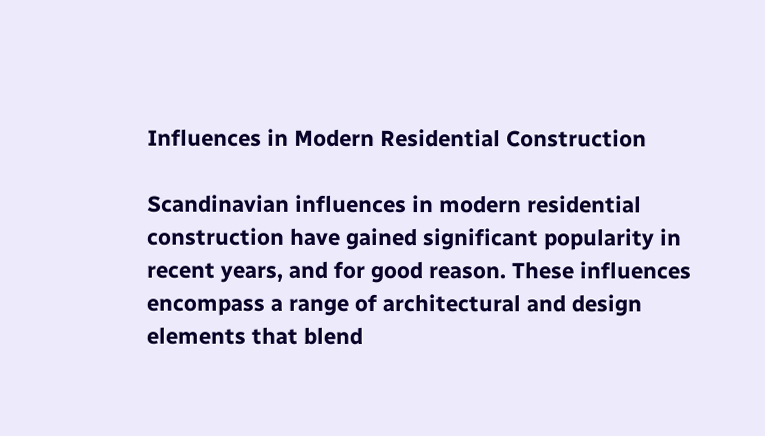Influences in Modern Residential Construction

Scandinavian influences in modern residential construction have gained significant popularity in recent years, and for good reason. These influences encompass a range of architectural and design elements that blend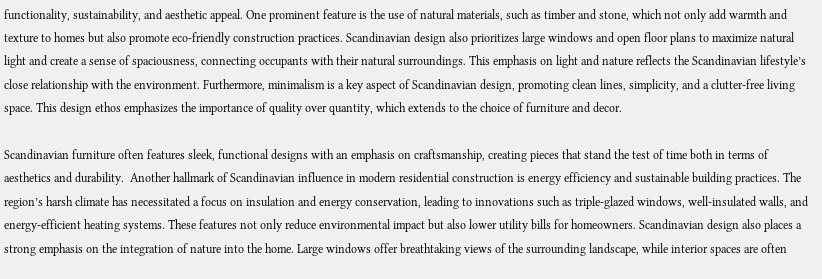functionality, sustainability, and aesthetic appeal. One prominent feature is the use of natural materials, such as timber and stone, which not only add warmth and texture to homes but also promote eco-friendly construction practices. Scandinavian design also prioritizes large windows and open floor plans to maximize natural light and create a sense of spaciousness, connecting occupants with their natural surroundings. This emphasis on light and nature reflects the Scandinavian lifestyle’s close relationship with the environment. Furthermore, minimalism is a key aspect of Scandinavian design, promoting clean lines, simplicity, and a clutter-free living space. This design ethos emphasizes the importance of quality over quantity, which extends to the choice of furniture and decor.

Scandinavian furniture often features sleek, functional designs with an emphasis on craftsmanship, creating pieces that stand the test of time both in terms of aesthetics and durability.  Another hallmark of Scandinavian influence in modern residential construction is energy efficiency and sustainable building practices. The region’s harsh climate has necessitated a focus on insulation and energy conservation, leading to innovations such as triple-glazed windows, well-insulated walls, and energy-efficient heating systems. These features not only reduce environmental impact but also lower utility bills for homeowners. Scandinavian design also places a strong emphasis on the integration of nature into the home. Large windows offer breathtaking views of the surrounding landscape, while interior spaces are often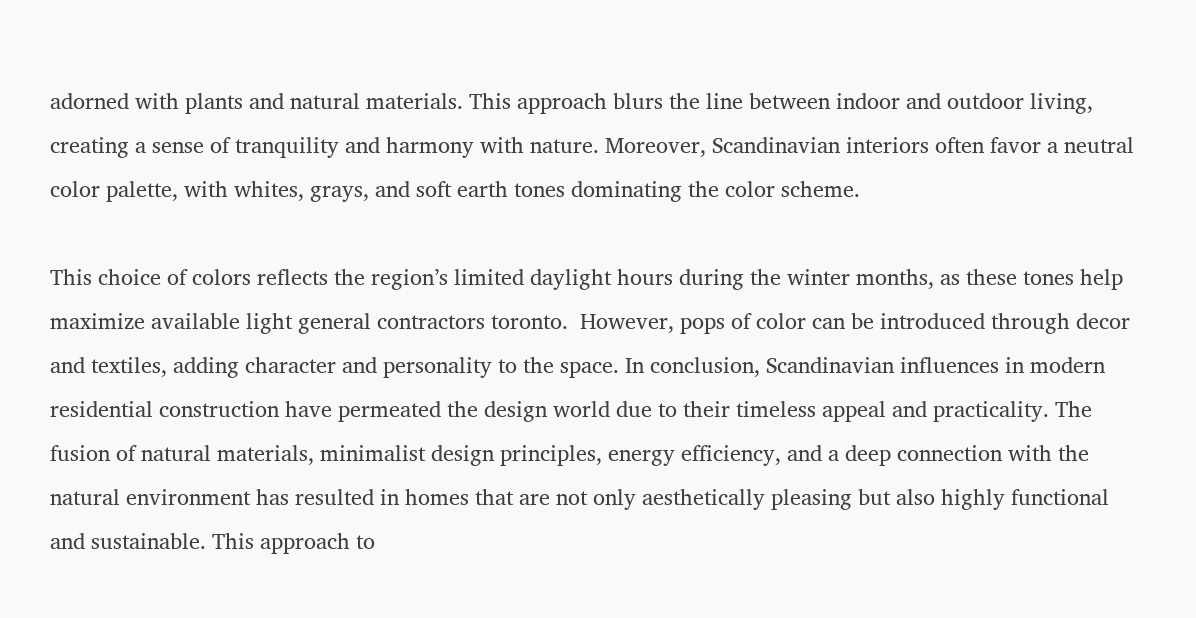adorned with plants and natural materials. This approach blurs the line between indoor and outdoor living, creating a sense of tranquility and harmony with nature. Moreover, Scandinavian interiors often favor a neutral color palette, with whites, grays, and soft earth tones dominating the color scheme.

This choice of colors reflects the region’s limited daylight hours during the winter months, as these tones help maximize available light general contractors toronto.  However, pops of color can be introduced through decor and textiles, adding character and personality to the space. In conclusion, Scandinavian influences in modern residential construction have permeated the design world due to their timeless appeal and practicality. The fusion of natural materials, minimalist design principles, energy efficiency, and a deep connection with the natural environment has resulted in homes that are not only aesthetically pleasing but also highly functional and sustainable. This approach to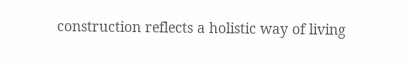construction reflects a holistic way of living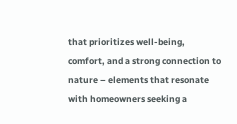that prioritizes well-being, comfort, and a strong connection to nature – elements that resonate with homeowners seeking a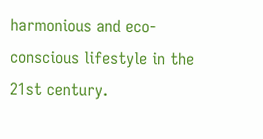harmonious and eco-conscious lifestyle in the 21st century.